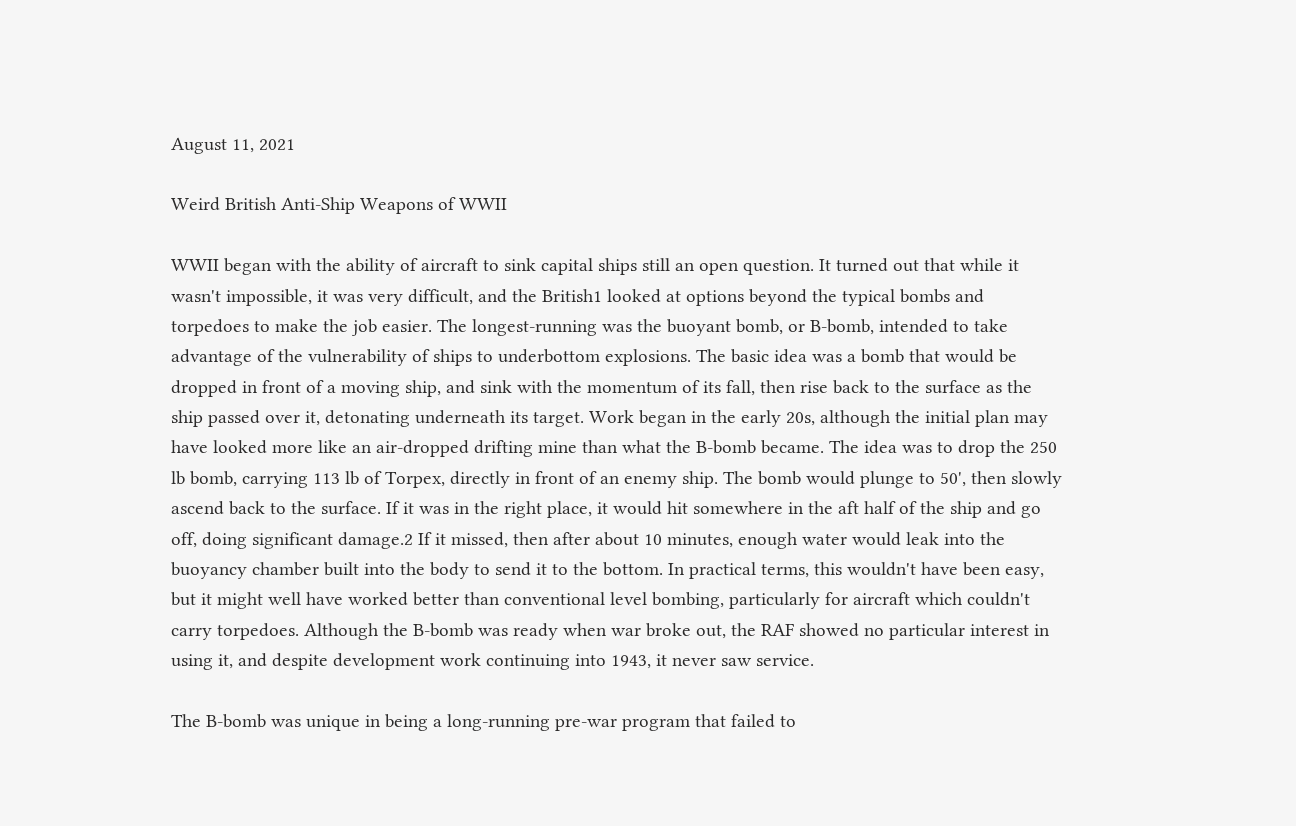August 11, 2021

Weird British Anti-Ship Weapons of WWII

WWII began with the ability of aircraft to sink capital ships still an open question. It turned out that while it wasn't impossible, it was very difficult, and the British1 looked at options beyond the typical bombs and torpedoes to make the job easier. The longest-running was the buoyant bomb, or B-bomb, intended to take advantage of the vulnerability of ships to underbottom explosions. The basic idea was a bomb that would be dropped in front of a moving ship, and sink with the momentum of its fall, then rise back to the surface as the ship passed over it, detonating underneath its target. Work began in the early 20s, although the initial plan may have looked more like an air-dropped drifting mine than what the B-bomb became. The idea was to drop the 250 lb bomb, carrying 113 lb of Torpex, directly in front of an enemy ship. The bomb would plunge to 50', then slowly ascend back to the surface. If it was in the right place, it would hit somewhere in the aft half of the ship and go off, doing significant damage.2 If it missed, then after about 10 minutes, enough water would leak into the buoyancy chamber built into the body to send it to the bottom. In practical terms, this wouldn't have been easy, but it might well have worked better than conventional level bombing, particularly for aircraft which couldn't carry torpedoes. Although the B-bomb was ready when war broke out, the RAF showed no particular interest in using it, and despite development work continuing into 1943, it never saw service.

The B-bomb was unique in being a long-running pre-war program that failed to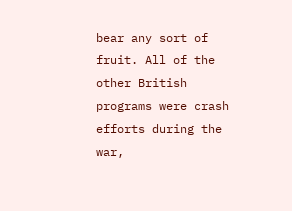bear any sort of fruit. All of the other British programs were crash efforts during the war,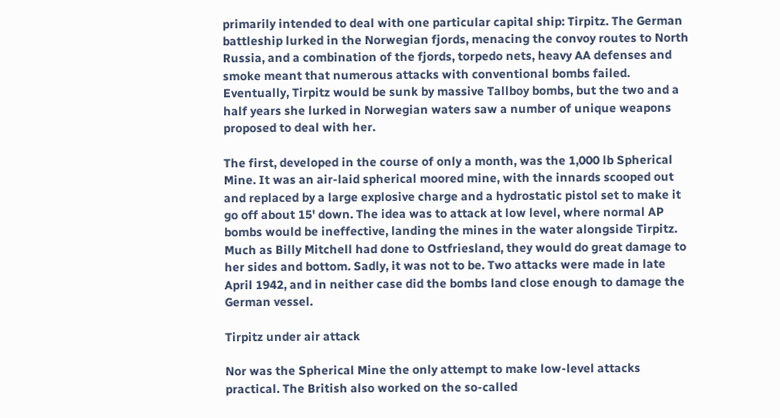primarily intended to deal with one particular capital ship: Tirpitz. The German battleship lurked in the Norwegian fjords, menacing the convoy routes to North Russia, and a combination of the fjords, torpedo nets, heavy AA defenses and smoke meant that numerous attacks with conventional bombs failed. Eventually, Tirpitz would be sunk by massive Tallboy bombs, but the two and a half years she lurked in Norwegian waters saw a number of unique weapons proposed to deal with her.

The first, developed in the course of only a month, was the 1,000 lb Spherical Mine. It was an air-laid spherical moored mine, with the innards scooped out and replaced by a large explosive charge and a hydrostatic pistol set to make it go off about 15' down. The idea was to attack at low level, where normal AP bombs would be ineffective, landing the mines in the water alongside Tirpitz. Much as Billy Mitchell had done to Ostfriesland, they would do great damage to her sides and bottom. Sadly, it was not to be. Two attacks were made in late April 1942, and in neither case did the bombs land close enough to damage the German vessel.

Tirpitz under air attack

Nor was the Spherical Mine the only attempt to make low-level attacks practical. The British also worked on the so-called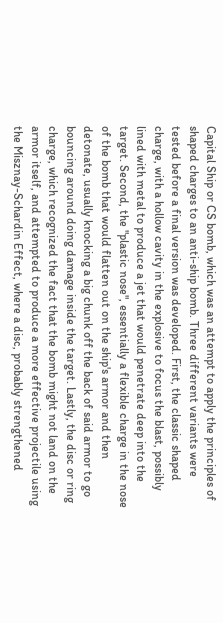Capital Ship or CS bomb, which was an attempt to apply the principles of shaped charges to an anti-ship bomb. Three different variants were tested before a final version was developed. First, the classic shaped charge, with a hollow cavity in the explosive to focus the blast, possibly lined with metal to produce a jet that would penetrate deep into the target. Second, the "plastic nose", essentially a flexible charge in the nose of the bomb that would flatten out on the ship's armor and then detonate, usually knocking a big chunk off the back of said armor to go bouncing around doing damage inside the target. Lastly, the disc or ring charge, which recognized the fact that the bomb might not land on the armor itself, and attempted to produce a more effective projectile using the Misznay-Schardin Effect, where a disc, probably strengthened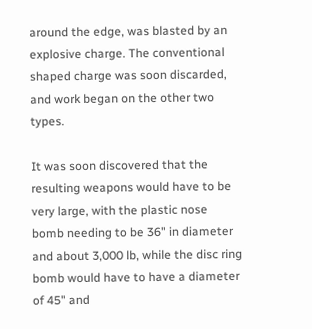around the edge, was blasted by an explosive charge. The conventional shaped charge was soon discarded, and work began on the other two types.

It was soon discovered that the resulting weapons would have to be very large, with the plastic nose bomb needing to be 36" in diameter and about 3,000 lb, while the disc ring bomb would have to have a diameter of 45" and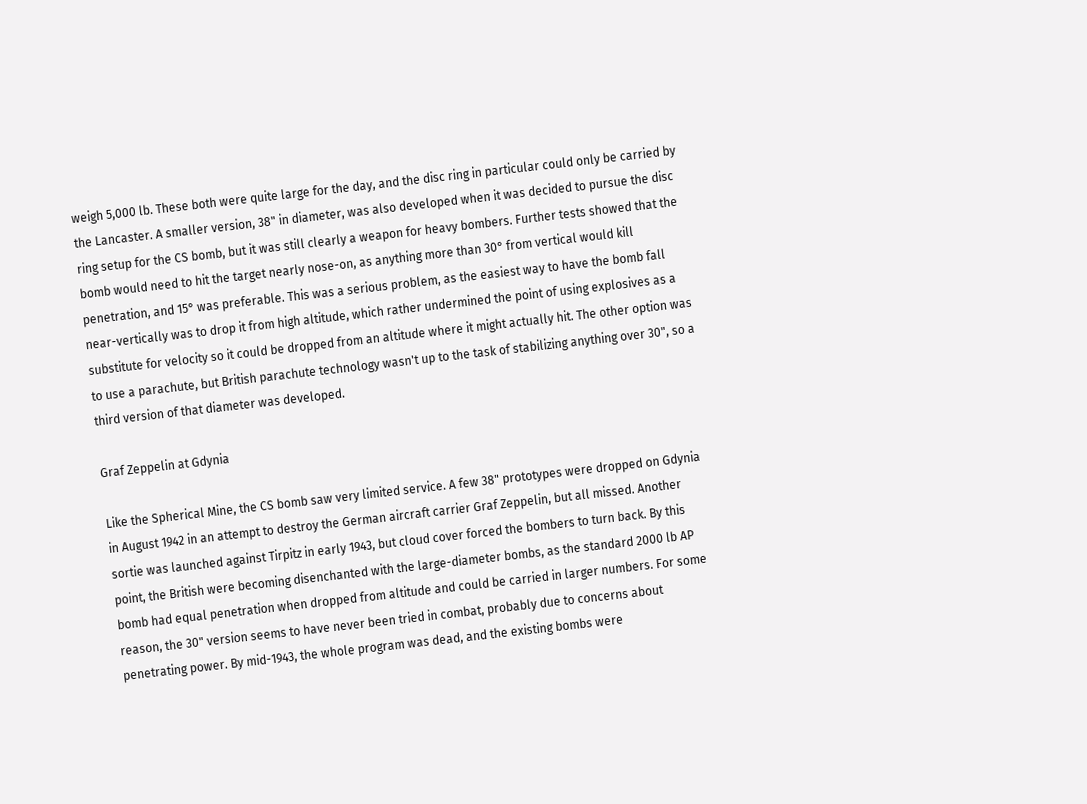weigh 5,000 lb. These both were quite large for the day, and the disc ring in particular could only be carried by the Lancaster. A smaller version, 38" in diameter, was also developed when it was decided to pursue the disc ring setup for the CS bomb, but it was still clearly a weapon for heavy bombers. Further tests showed that the bomb would need to hit the target nearly nose-on, as anything more than 30° from vertical would kill penetration, and 15° was preferable. This was a serious problem, as the easiest way to have the bomb fall near-vertically was to drop it from high altitude, which rather undermined the point of using explosives as a substitute for velocity so it could be dropped from an altitude where it might actually hit. The other option was to use a parachute, but British parachute technology wasn't up to the task of stabilizing anything over 30", so a third version of that diameter was developed.

Graf Zeppelin at Gdynia

Like the Spherical Mine, the CS bomb saw very limited service. A few 38" prototypes were dropped on Gdynia in August 1942 in an attempt to destroy the German aircraft carrier Graf Zeppelin, but all missed. Another sortie was launched against Tirpitz in early 1943, but cloud cover forced the bombers to turn back. By this point, the British were becoming disenchanted with the large-diameter bombs, as the standard 2000 lb AP bomb had equal penetration when dropped from altitude and could be carried in larger numbers. For some reason, the 30" version seems to have never been tried in combat, probably due to concerns about penetrating power. By mid-1943, the whole program was dead, and the existing bombs were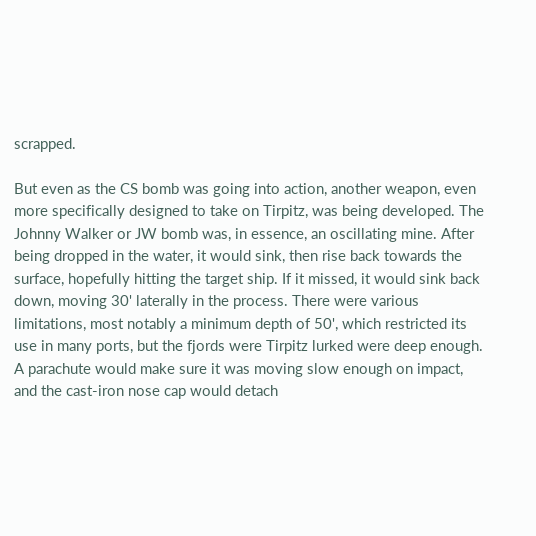scrapped.

But even as the CS bomb was going into action, another weapon, even more specifically designed to take on Tirpitz, was being developed. The Johnny Walker or JW bomb was, in essence, an oscillating mine. After being dropped in the water, it would sink, then rise back towards the surface, hopefully hitting the target ship. If it missed, it would sink back down, moving 30' laterally in the process. There were various limitations, most notably a minimum depth of 50', which restricted its use in many ports, but the fjords were Tirpitz lurked were deep enough. A parachute would make sure it was moving slow enough on impact, and the cast-iron nose cap would detach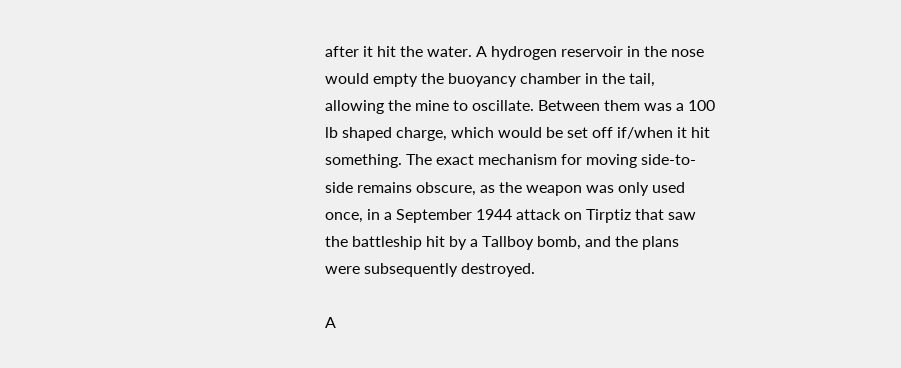after it hit the water. A hydrogen reservoir in the nose would empty the buoyancy chamber in the tail, allowing the mine to oscillate. Between them was a 100 lb shaped charge, which would be set off if/when it hit something. The exact mechanism for moving side-to-side remains obscure, as the weapon was only used once, in a September 1944 attack on Tirptiz that saw the battleship hit by a Tallboy bomb, and the plans were subsequently destroyed.

A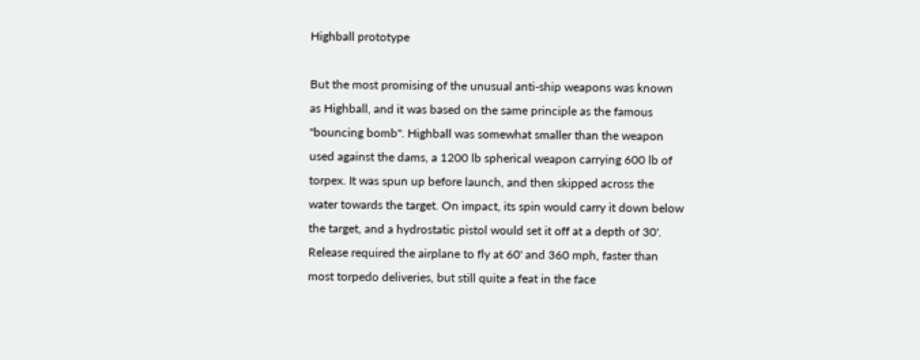Highball prototype

But the most promising of the unusual anti-ship weapons was known as Highball, and it was based on the same principle as the famous "bouncing bomb". Highball was somewhat smaller than the weapon used against the dams, a 1200 lb spherical weapon carrying 600 lb of torpex. It was spun up before launch, and then skipped across the water towards the target. On impact, its spin would carry it down below the target, and a hydrostatic pistol would set it off at a depth of 30'. Release required the airplane to fly at 60' and 360 mph, faster than most torpedo deliveries, but still quite a feat in the face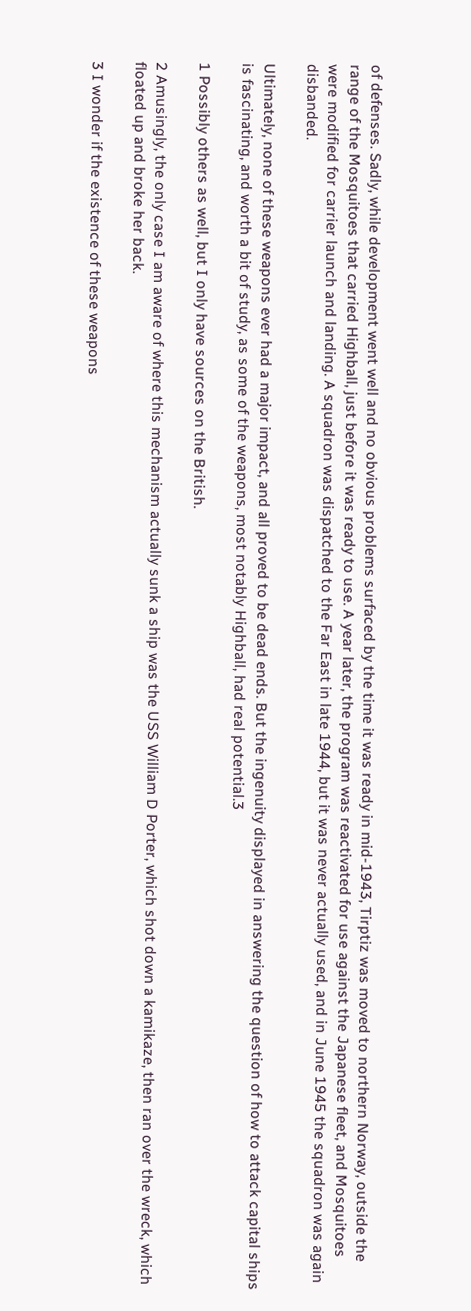of defenses. Sadly, while development went well and no obvious problems surfaced by the time it was ready in mid-1943, Tirptiz was moved to northern Norway, outside the range of the Mosquitoes that carried Highball, just before it was ready to use. A year later, the program was reactivated for use against the Japanese fleet, and Mosquitoes were modified for carrier launch and landing. A squadron was dispatched to the Far East in late 1944, but it was never actually used, and in June 1945 the squadron was again disbanded.

Ultimately, none of these weapons ever had a major impact, and all proved to be dead ends. But the ingenuity displayed in answering the question of how to attack capital ships is fascinating, and worth a bit of study, as some of the weapons, most notably Highball, had real potential.3

1 Possibly others as well, but I only have sources on the British.

2 Amusingly, the only case I am aware of where this mechanism actually sunk a ship was the USS William D Porter, which shot down a kamikaze, then ran over the wreck, which floated up and broke her back.

3 I wonder if the existence of these weapons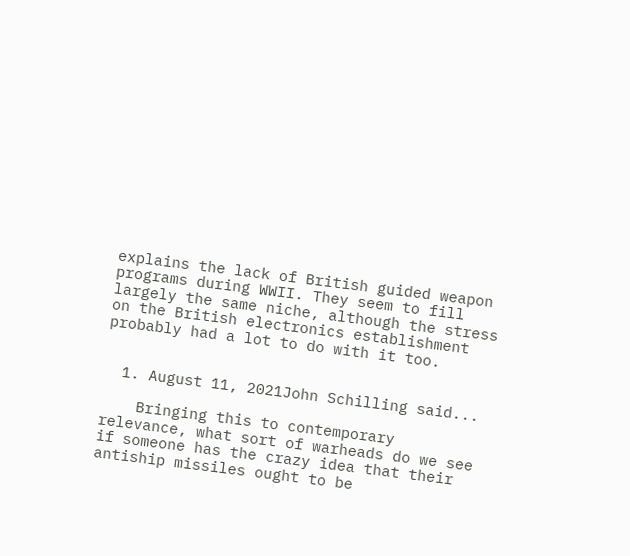explains the lack of British guided weapon programs during WWII. They seem to fill largely the same niche, although the stress on the British electronics establishment probably had a lot to do with it too.


  1. August 11, 2021John Schilling said...

    Bringing this to contemporary relevance, what sort of warheads do we see if someone has the crazy idea that their antiship missiles ought to be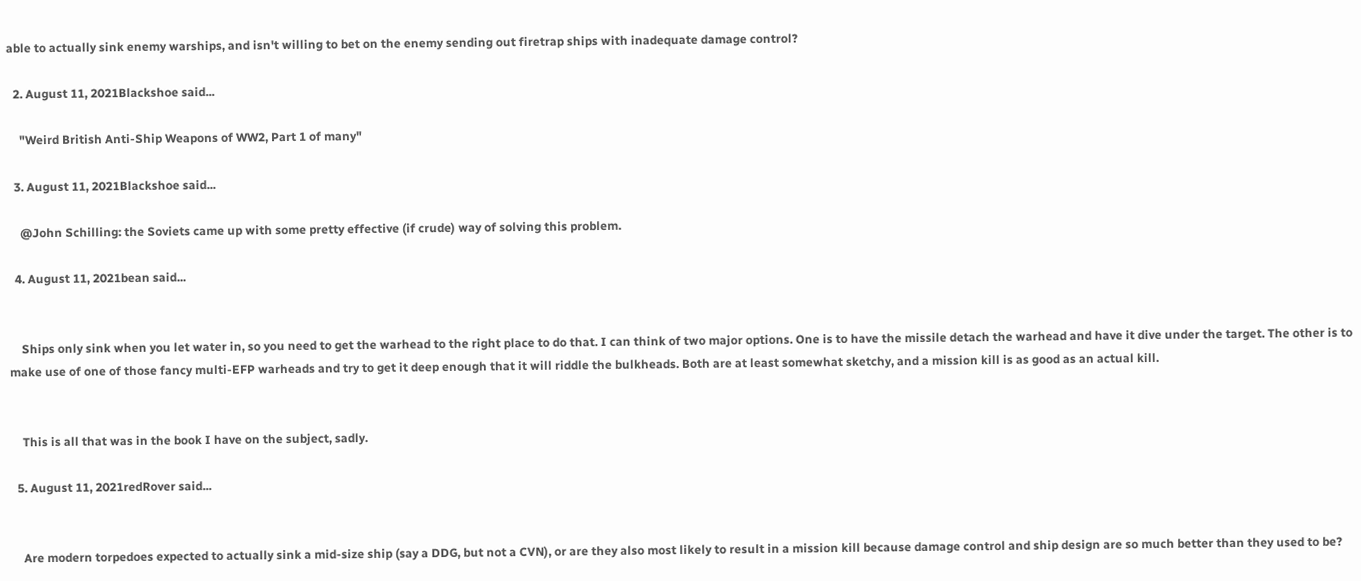able to actually sink enemy warships, and isn't willing to bet on the enemy sending out firetrap ships with inadequate damage control?

  2. August 11, 2021Blackshoe said...

    "Weird British Anti-Ship Weapons of WW2, Part 1 of many"

  3. August 11, 2021Blackshoe said...

    @John Schilling: the Soviets came up with some pretty effective (if crude) way of solving this problem.

  4. August 11, 2021bean said...


    Ships only sink when you let water in, so you need to get the warhead to the right place to do that. I can think of two major options. One is to have the missile detach the warhead and have it dive under the target. The other is to make use of one of those fancy multi-EFP warheads and try to get it deep enough that it will riddle the bulkheads. Both are at least somewhat sketchy, and a mission kill is as good as an actual kill.


    This is all that was in the book I have on the subject, sadly.

  5. August 11, 2021redRover said...


    Are modern torpedoes expected to actually sink a mid-size ship (say a DDG, but not a CVN), or are they also most likely to result in a mission kill because damage control and ship design are so much better than they used to be?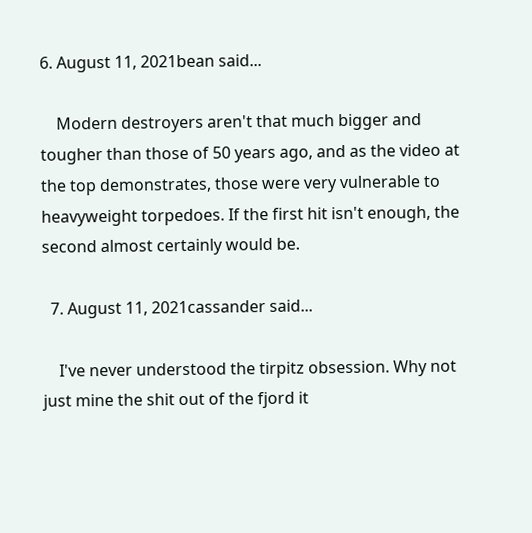6. August 11, 2021bean said...

    Modern destroyers aren't that much bigger and tougher than those of 50 years ago, and as the video at the top demonstrates, those were very vulnerable to heavyweight torpedoes. If the first hit isn't enough, the second almost certainly would be.

  7. August 11, 2021cassander said...

    I've never understood the tirpitz obsession. Why not just mine the shit out of the fjord it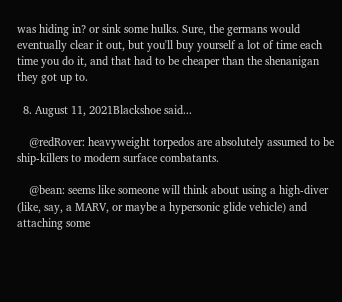was hiding in? or sink some hulks. Sure, the germans would eventually clear it out, but you'll buy yourself a lot of time each time you do it, and that had to be cheaper than the shenanigan they got up to.

  8. August 11, 2021Blackshoe said...

    @redRover: heavyweight torpedos are absolutely assumed to be ship-killers to modern surface combatants.

    @bean: seems like someone will think about using a high-diver (like, say, a MARV, or maybe a hypersonic glide vehicle) and attaching some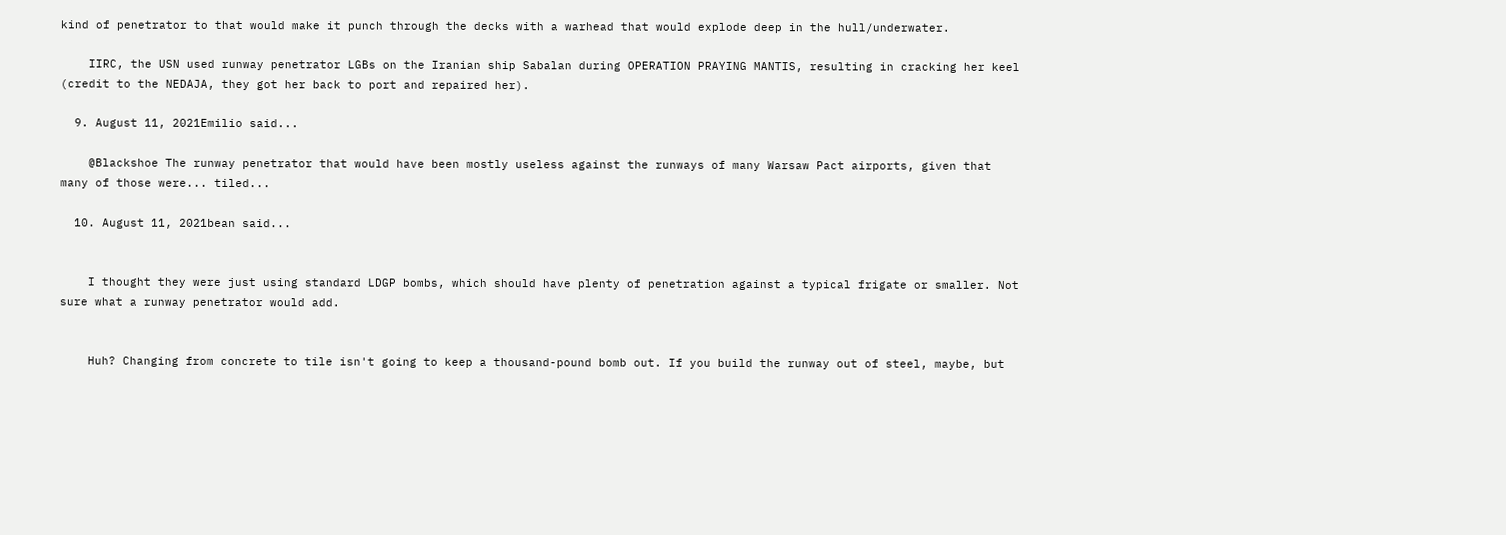kind of penetrator to that would make it punch through the decks with a warhead that would explode deep in the hull/underwater.

    IIRC, the USN used runway penetrator LGBs on the Iranian ship Sabalan during OPERATION PRAYING MANTIS, resulting in cracking her keel (credit to the NEDAJA, they got her back to port and repaired her).

  9. August 11, 2021Emilio said...

    @Blackshoe The runway penetrator that would have been mostly useless against the runways of many Warsaw Pact airports, given that many of those were... tiled...

  10. August 11, 2021bean said...


    I thought they were just using standard LDGP bombs, which should have plenty of penetration against a typical frigate or smaller. Not sure what a runway penetrator would add.


    Huh? Changing from concrete to tile isn't going to keep a thousand-pound bomb out. If you build the runway out of steel, maybe, but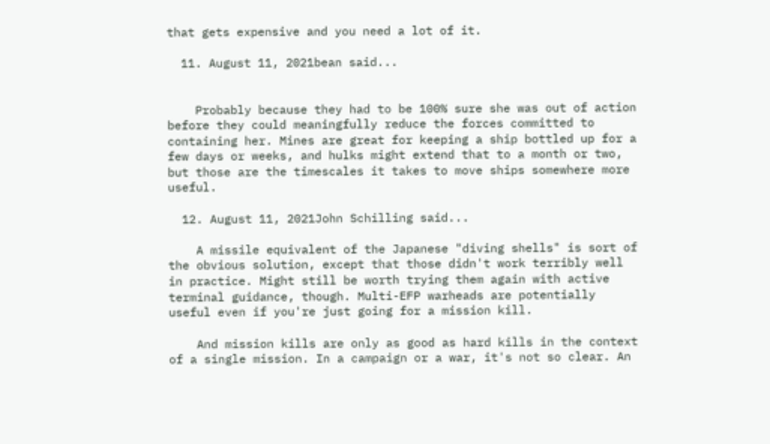that gets expensive and you need a lot of it.

  11. August 11, 2021bean said...


    Probably because they had to be 100% sure she was out of action before they could meaningfully reduce the forces committed to containing her. Mines are great for keeping a ship bottled up for a few days or weeks, and hulks might extend that to a month or two, but those are the timescales it takes to move ships somewhere more useful.

  12. August 11, 2021John Schilling said...

    A missile equivalent of the Japanese "diving shells" is sort of the obvious solution, except that those didn't work terribly well in practice. Might still be worth trying them again with active terminal guidance, though. Multi-EFP warheads are potentially useful even if you're just going for a mission kill.

    And mission kills are only as good as hard kills in the context of a single mission. In a campaign or a war, it's not so clear. An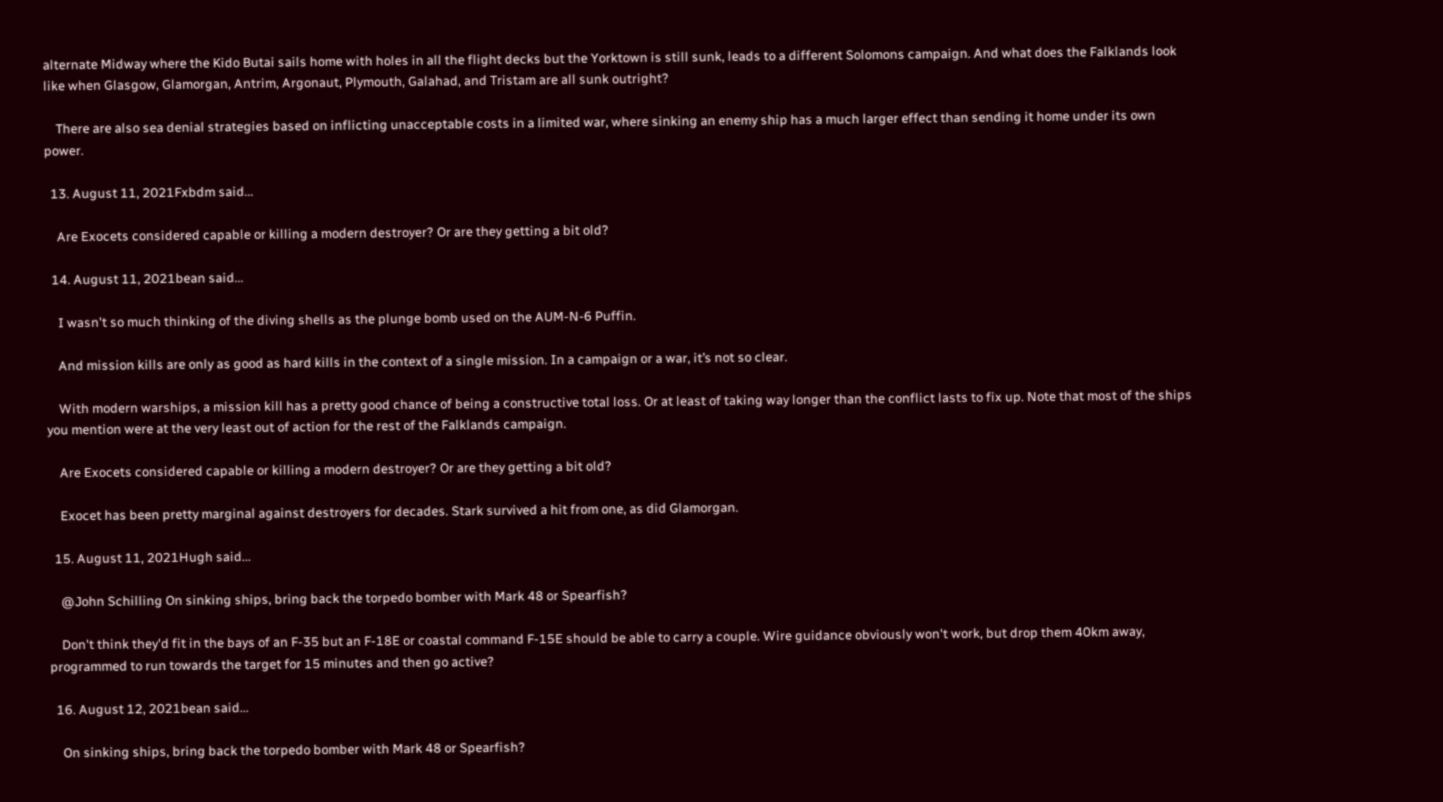alternate Midway where the Kido Butai sails home with holes in all the flight decks but the Yorktown is still sunk, leads to a different Solomons campaign. And what does the Falklands look like when Glasgow, Glamorgan, Antrim, Argonaut, Plymouth, Galahad, and Tristam are all sunk outright?

    There are also sea denial strategies based on inflicting unacceptable costs in a limited war, where sinking an enemy ship has a much larger effect than sending it home under its own power.

  13. August 11, 2021Fxbdm said...

    Are Exocets considered capable or killing a modern destroyer? Or are they getting a bit old?

  14. August 11, 2021bean said...

    I wasn't so much thinking of the diving shells as the plunge bomb used on the AUM-N-6 Puffin.

    And mission kills are only as good as hard kills in the context of a single mission. In a campaign or a war, it’s not so clear.

    With modern warships, a mission kill has a pretty good chance of being a constructive total loss. Or at least of taking way longer than the conflict lasts to fix up. Note that most of the ships you mention were at the very least out of action for the rest of the Falklands campaign.

    Are Exocets considered capable or killing a modern destroyer? Or are they getting a bit old?

    Exocet has been pretty marginal against destroyers for decades. Stark survived a hit from one, as did Glamorgan.

  15. August 11, 2021Hugh said...

    @John Schilling On sinking ships, bring back the torpedo bomber with Mark 48 or Spearfish?

    Don't think they'd fit in the bays of an F-35 but an F-18E or coastal command F-15E should be able to carry a couple. Wire guidance obviously won't work, but drop them 40km away, programmed to run towards the target for 15 minutes and then go active?

  16. August 12, 2021bean said...

    On sinking ships, bring back the torpedo bomber with Mark 48 or Spearfish?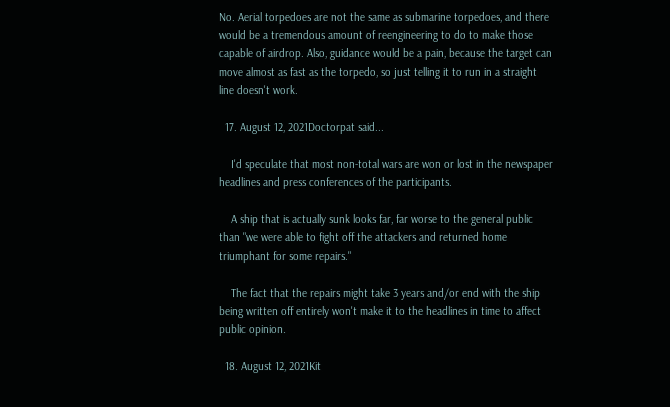No. Aerial torpedoes are not the same as submarine torpedoes, and there would be a tremendous amount of reengineering to do to make those capable of airdrop. Also, guidance would be a pain, because the target can move almost as fast as the torpedo, so just telling it to run in a straight line doesn't work.

  17. August 12, 2021Doctorpat said...

    I'd speculate that most non-total wars are won or lost in the newspaper headlines and press conferences of the participants.

    A ship that is actually sunk looks far, far worse to the general public than "we were able to fight off the attackers and returned home triumphant for some repairs."

    The fact that the repairs might take 3 years and/or end with the ship being written off entirely won't make it to the headlines in time to affect public opinion.

  18. August 12, 2021Kit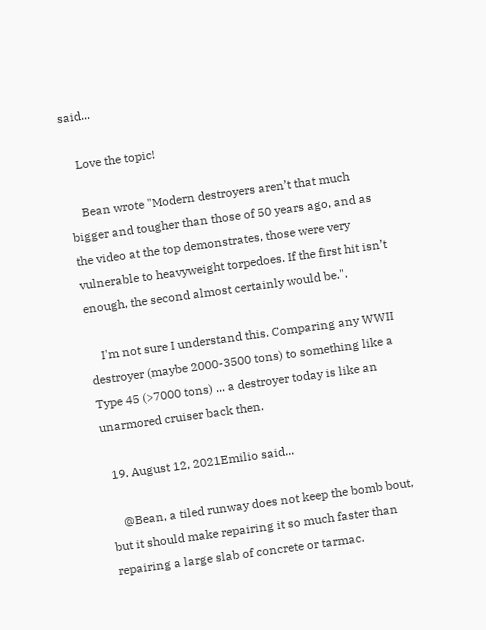said...

    Love the topic!

    Bean wrote "Modern destroyers aren’t that much bigger and tougher than those of 50 years ago, and as the video at the top demonstrates, those were very vulnerable to heavyweight torpedoes. If the first hit isn’t enough, the second almost certainly would be.".

    I'm not sure I understand this. Comparing any WWII destroyer (maybe 2000-3500 tons) to something like a Type 45 (>7000 tons) ... a destroyer today is like an unarmored cruiser back then.

  19. August 12, 2021Emilio said...

    @Bean, a tiled runway does not keep the bomb bout, but it should make repairing it so much faster than repairing a large slab of concrete or tarmac.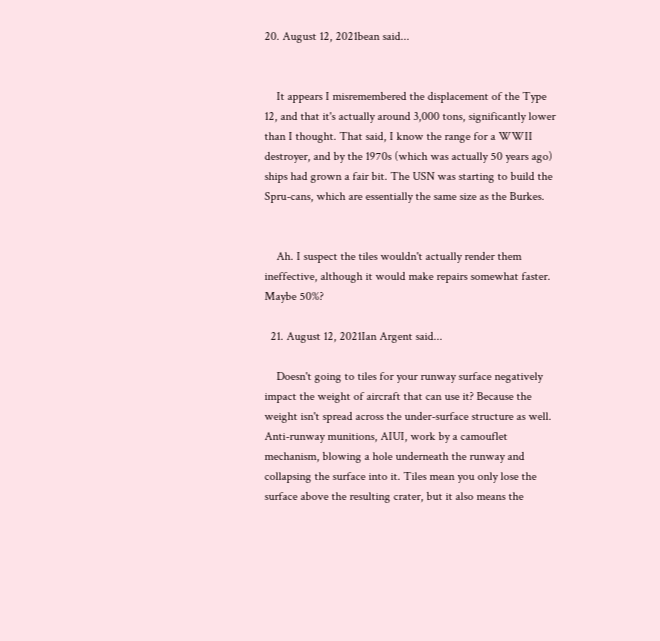20. August 12, 2021bean said...


    It appears I misremembered the displacement of the Type 12, and that it's actually around 3,000 tons, significantly lower than I thought. That said, I know the range for a WWII destroyer, and by the 1970s (which was actually 50 years ago) ships had grown a fair bit. The USN was starting to build the Spru-cans, which are essentially the same size as the Burkes.


    Ah. I suspect the tiles wouldn't actually render them ineffective, although it would make repairs somewhat faster. Maybe 50%?

  21. August 12, 2021Ian Argent said...

    Doesn't going to tiles for your runway surface negatively impact the weight of aircraft that can use it? Because the weight isn't spread across the under-surface structure as well. Anti-runway munitions, AIUI, work by a camouflet mechanism, blowing a hole underneath the runway and collapsing the surface into it. Tiles mean you only lose the surface above the resulting crater, but it also means the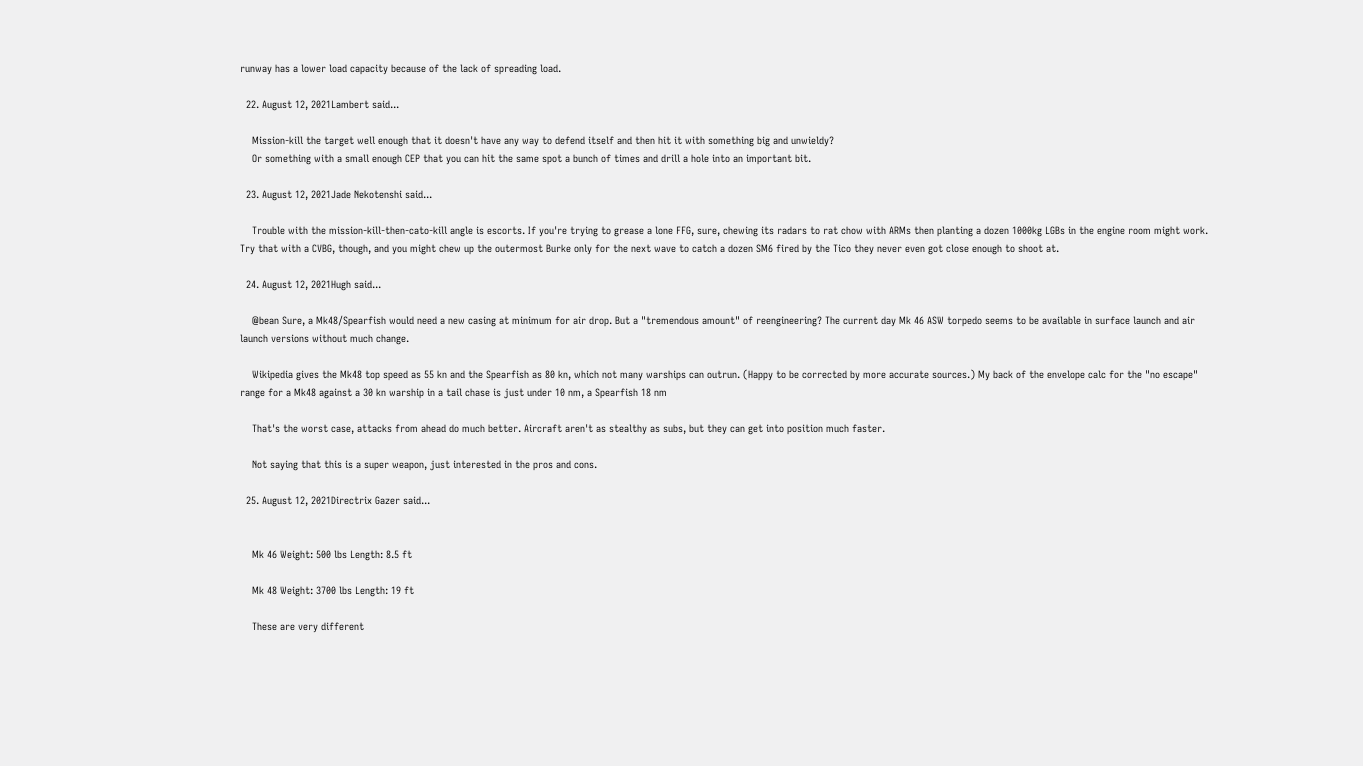runway has a lower load capacity because of the lack of spreading load.

  22. August 12, 2021Lambert said...

    Mission-kill the target well enough that it doesn't have any way to defend itself and then hit it with something big and unwieldy?
    Or something with a small enough CEP that you can hit the same spot a bunch of times and drill a hole into an important bit.

  23. August 12, 2021Jade Nekotenshi said...

    Trouble with the mission-kill-then-cato-kill angle is escorts. If you're trying to grease a lone FFG, sure, chewing its radars to rat chow with ARMs then planting a dozen 1000kg LGBs in the engine room might work. Try that with a CVBG, though, and you might chew up the outermost Burke only for the next wave to catch a dozen SM6 fired by the Tico they never even got close enough to shoot at.

  24. August 12, 2021Hugh said...

    @bean Sure, a Mk48/Spearfish would need a new casing at minimum for air drop. But a "tremendous amount" of reengineering? The current day Mk 46 ASW torpedo seems to be available in surface launch and air launch versions without much change.

    Wikipedia gives the Mk48 top speed as 55 kn and the Spearfish as 80 kn, which not many warships can outrun. (Happy to be corrected by more accurate sources.) My back of the envelope calc for the "no escape" range for a Mk48 against a 30 kn warship in a tail chase is just under 10 nm, a Spearfish 18 nm

    That's the worst case, attacks from ahead do much better. Aircraft aren't as stealthy as subs, but they can get into position much faster.

    Not saying that this is a super weapon, just interested in the pros and cons.

  25. August 12, 2021Directrix Gazer said...


    Mk 46 Weight: 500 lbs Length: 8.5 ft

    Mk 48 Weight: 3700 lbs Length: 19 ft

    These are very different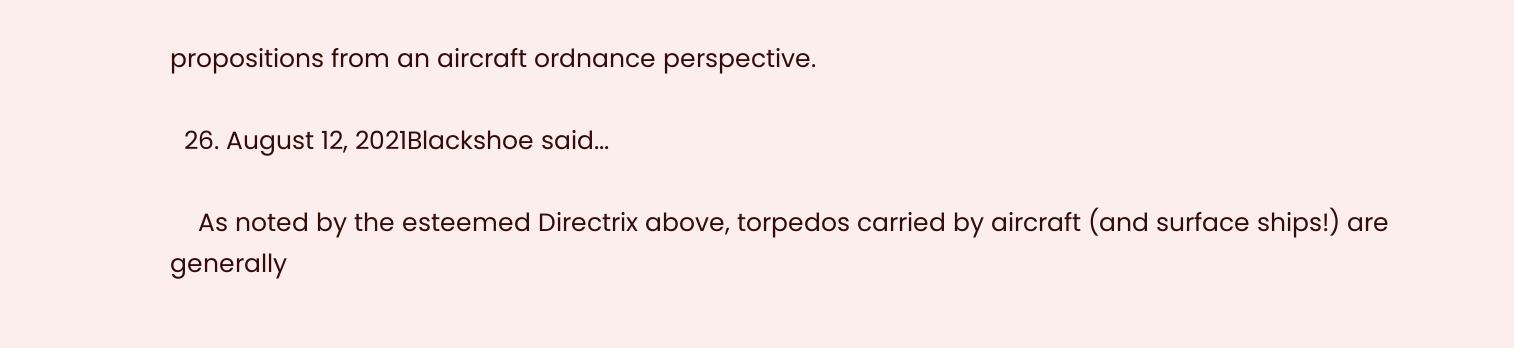propositions from an aircraft ordnance perspective.

  26. August 12, 2021Blackshoe said...

    As noted by the esteemed Directrix above, torpedos carried by aircraft (and surface ships!) are generally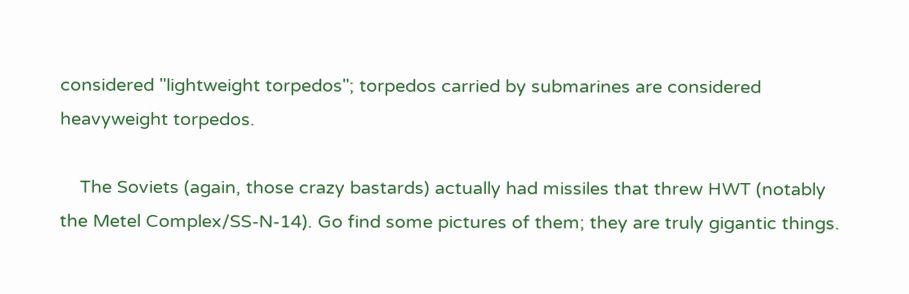considered "lightweight torpedos"; torpedos carried by submarines are considered heavyweight torpedos.

    The Soviets (again, those crazy bastards) actually had missiles that threw HWT (notably the Metel Complex/SS-N-14). Go find some pictures of them; they are truly gigantic things.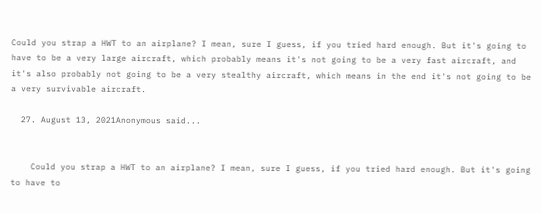Could you strap a HWT to an airplane? I mean, sure I guess, if you tried hard enough. But it's going to have to be a very large aircraft, which probably means it's not going to be a very fast aircraft, and it's also probably not going to be a very stealthy aircraft, which means in the end it's not going to be a very survivable aircraft.

  27. August 13, 2021Anonymous said...


    Could you strap a HWT to an airplane? I mean, sure I guess, if you tried hard enough. But it's going to have to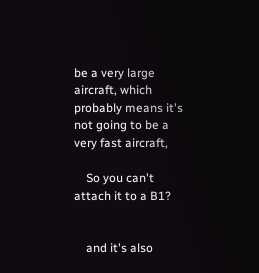be a very large aircraft, which probably means it's not going to be a very fast aircraft,

    So you can't attach it to a B1?


    and it's also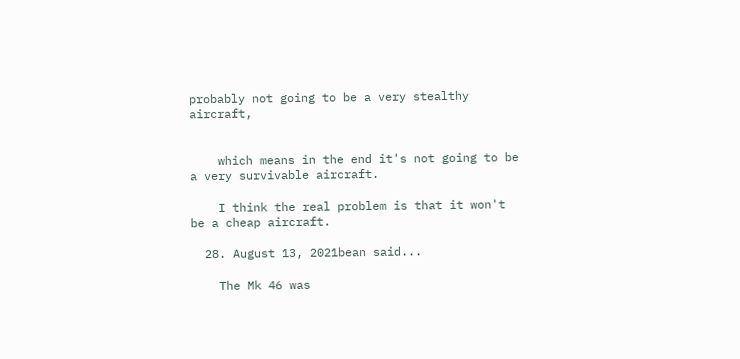probably not going to be a very stealthy aircraft,


    which means in the end it's not going to be a very survivable aircraft.

    I think the real problem is that it won't be a cheap aircraft.

  28. August 13, 2021bean said...

    The Mk 46 was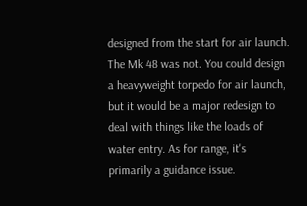designed from the start for air launch. The Mk 48 was not. You could design a heavyweight torpedo for air launch, but it would be a major redesign to deal with things like the loads of water entry. As for range, it's primarily a guidance issue.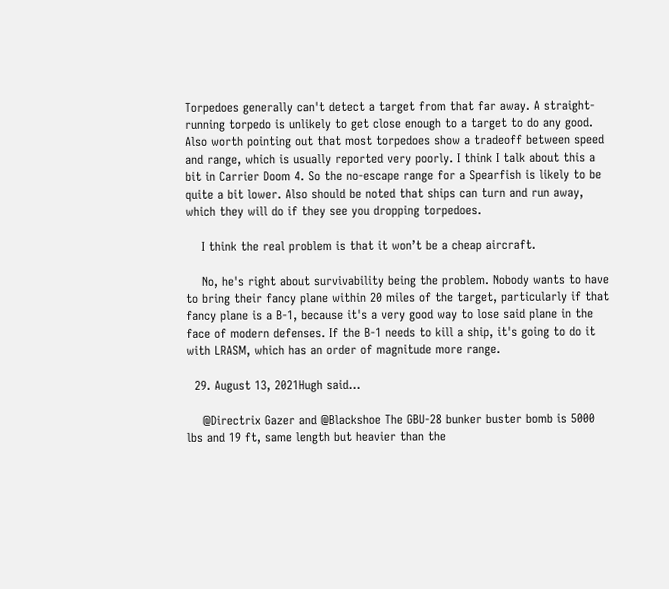Torpedoes generally can't detect a target from that far away. A straight-running torpedo is unlikely to get close enough to a target to do any good. Also worth pointing out that most torpedoes show a tradeoff between speed and range, which is usually reported very poorly. I think I talk about this a bit in Carrier Doom 4. So the no-escape range for a Spearfish is likely to be quite a bit lower. Also should be noted that ships can turn and run away, which they will do if they see you dropping torpedoes.

    I think the real problem is that it won’t be a cheap aircraft.

    No, he's right about survivability being the problem. Nobody wants to have to bring their fancy plane within 20 miles of the target, particularly if that fancy plane is a B-1, because it's a very good way to lose said plane in the face of modern defenses. If the B-1 needs to kill a ship, it's going to do it with LRASM, which has an order of magnitude more range.

  29. August 13, 2021Hugh said...

    @Directrix Gazer and @Blackshoe The GBU-28 bunker buster bomb is 5000 lbs and 19 ft, same length but heavier than the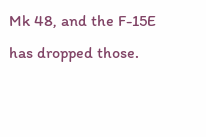Mk 48, and the F-15E has dropped those.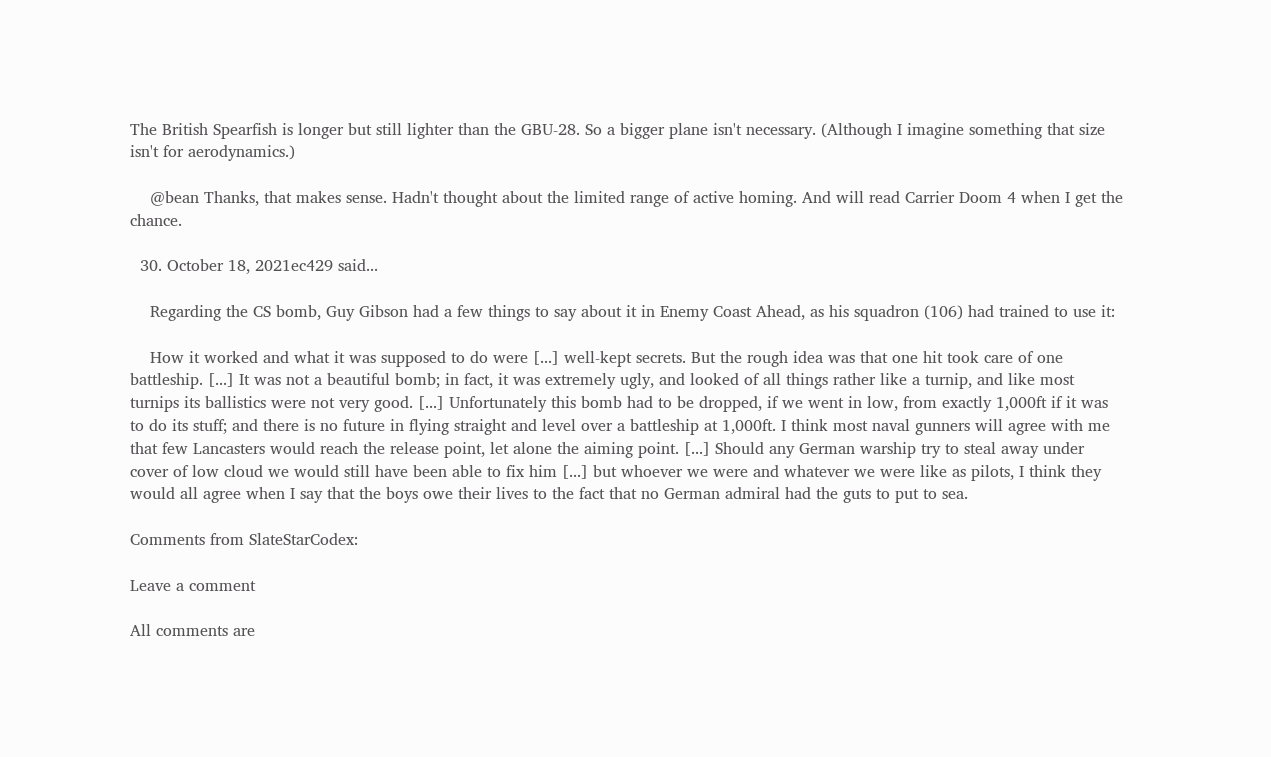The British Spearfish is longer but still lighter than the GBU-28. So a bigger plane isn't necessary. (Although I imagine something that size isn't for aerodynamics.)

    @bean Thanks, that makes sense. Hadn't thought about the limited range of active homing. And will read Carrier Doom 4 when I get the chance.

  30. October 18, 2021ec429 said...

    Regarding the CS bomb, Guy Gibson had a few things to say about it in Enemy Coast Ahead, as his squadron (106) had trained to use it:

    How it worked and what it was supposed to do were [...] well-kept secrets. But the rough idea was that one hit took care of one battleship. [...] It was not a beautiful bomb; in fact, it was extremely ugly, and looked of all things rather like a turnip, and like most turnips its ballistics were not very good. [...] Unfortunately this bomb had to be dropped, if we went in low, from exactly 1,000ft if it was to do its stuff; and there is no future in flying straight and level over a battleship at 1,000ft. I think most naval gunners will agree with me that few Lancasters would reach the release point, let alone the aiming point. [...] Should any German warship try to steal away under cover of low cloud we would still have been able to fix him [...] but whoever we were and whatever we were like as pilots, I think they would all agree when I say that the boys owe their lives to the fact that no German admiral had the guts to put to sea.

Comments from SlateStarCodex:

Leave a comment

All comments are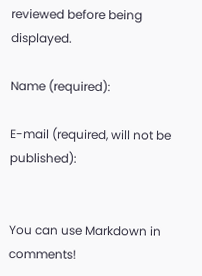reviewed before being displayed.

Name (required):

E-mail (required, will not be published):


You can use Markdown in comments!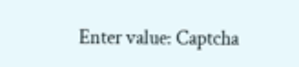Enter value: Captcha